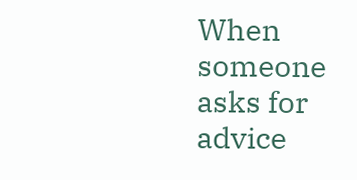When someone asks for advice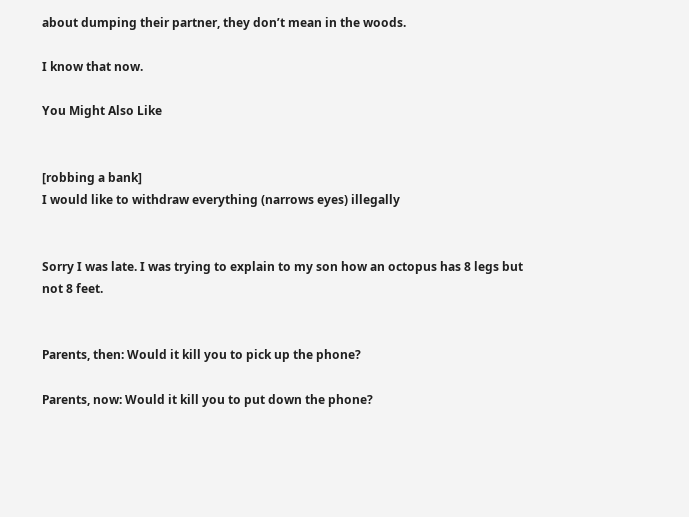about dumping their partner, they don’t mean in the woods.

I know that now.

You Might Also Like


[robbing a bank]
I would like to withdraw everything (narrows eyes) illegally


Sorry I was late. I was trying to explain to my son how an octopus has 8 legs but not 8 feet.


Parents, then: Would it kill you to pick up the phone?

Parents, now: Would it kill you to put down the phone?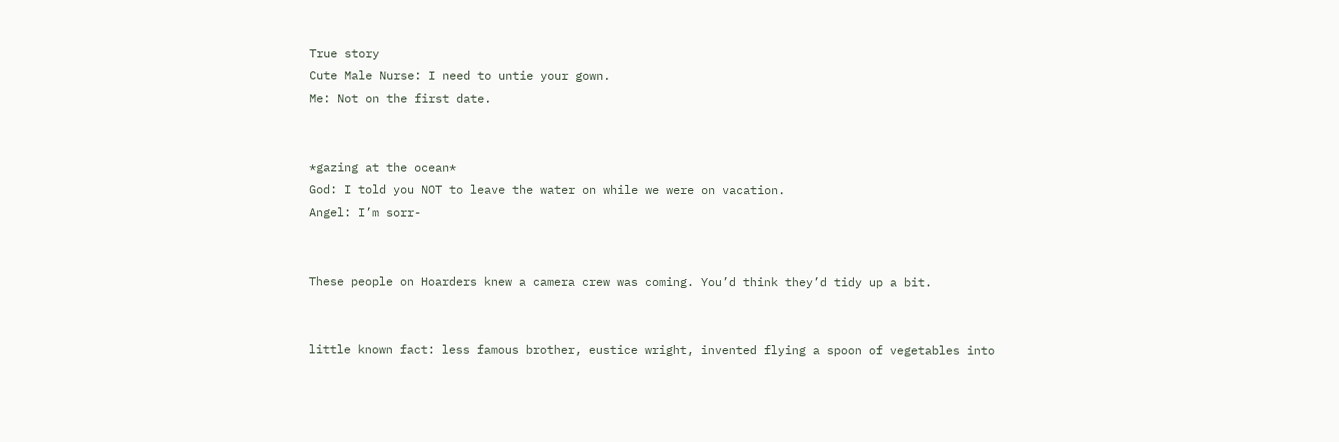True story
Cute Male Nurse: I need to untie your gown.
Me: Not on the first date.


*gazing at the ocean*
God: I told you NOT to leave the water on while we were on vacation.
Angel: I’m sorr-


These people on Hoarders knew a camera crew was coming. You’d think they’d tidy up a bit.


little known fact: less famous brother, eustice wright, invented flying a spoon of vegetables into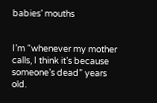babies’ mouths


I’m “whenever my mother calls, I think it’s because someone’s dead” years old.